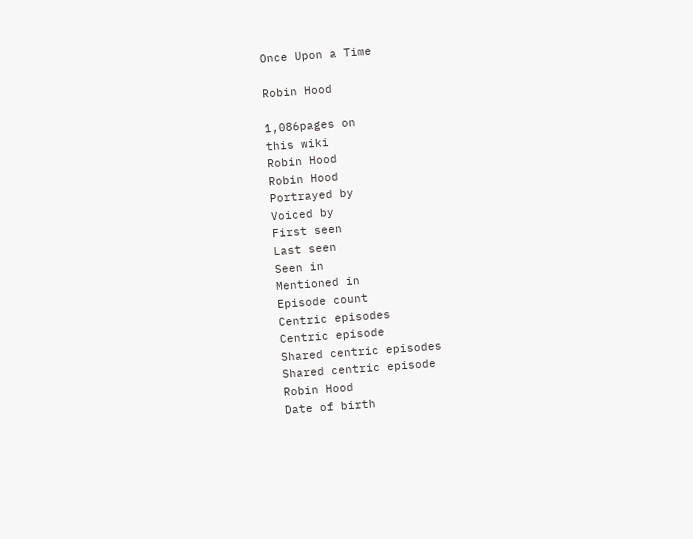Once Upon a Time

Robin Hood

1,086pages on
this wiki
Robin Hood
Robin Hood
Portrayed by
Voiced by
First seen
Last seen
Seen in
Mentioned in
Episode count
Centric episodes
Centric episode
Shared centric episodes
Shared centric episode
Robin Hood
Date of birth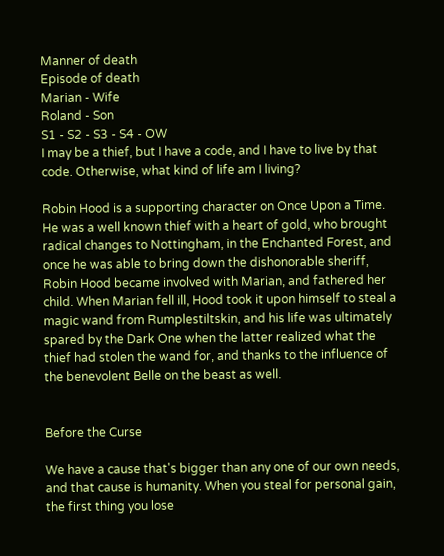Manner of death
Episode of death
Marian - Wife
Roland - Son
S1 - S2 - S3 - S4 - OW
I may be a thief, but I have a code, and I have to live by that code. Otherwise, what kind of life am I living?

Robin Hood is a supporting character on Once Upon a Time. He was a well known thief with a heart of gold, who brought radical changes to Nottingham, in the Enchanted Forest, and once he was able to bring down the dishonorable sheriff, Robin Hood became involved with Marian, and fathered her child. When Marian fell ill, Hood took it upon himself to steal a magic wand from Rumplestiltskin, and his life was ultimately spared by the Dark One when the latter realized what the thief had stolen the wand for, and thanks to the influence of the benevolent Belle on the beast as well.


Before the Curse

We have a cause that's bigger than any one of our own needs, and that cause is humanity. When you steal for personal gain, the first thing you lose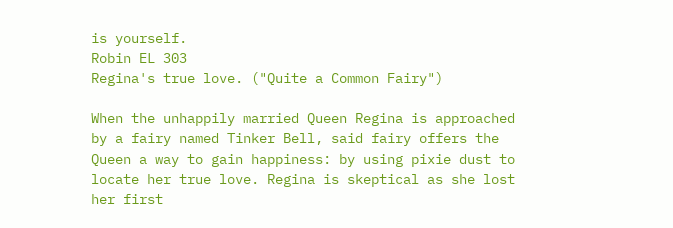is yourself.
Robin EL 303
Regina's true love. ("Quite a Common Fairy")

When the unhappily married Queen Regina is approached by a fairy named Tinker Bell, said fairy offers the Queen a way to gain happiness: by using pixie dust to locate her true love. Regina is skeptical as she lost her first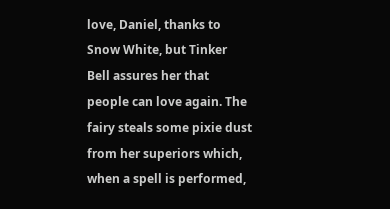love, Daniel, thanks to Snow White, but Tinker Bell assures her that people can love again. The fairy steals some pixie dust from her superiors which, when a spell is performed,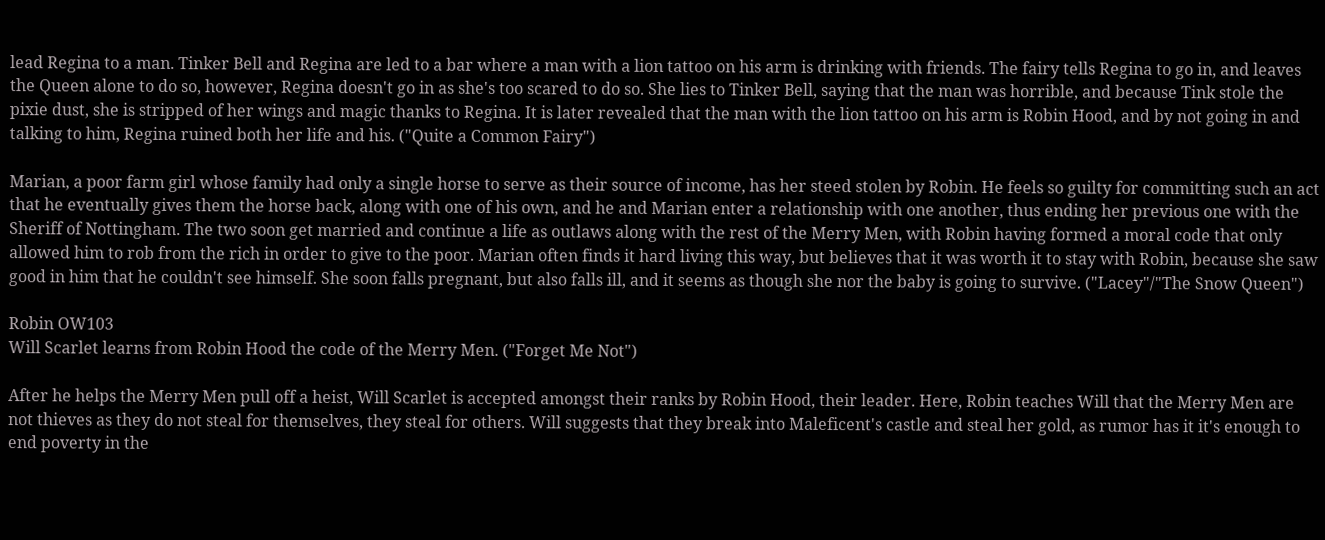lead Regina to a man. Tinker Bell and Regina are led to a bar where a man with a lion tattoo on his arm is drinking with friends. The fairy tells Regina to go in, and leaves the Queen alone to do so, however, Regina doesn't go in as she's too scared to do so. She lies to Tinker Bell, saying that the man was horrible, and because Tink stole the pixie dust, she is stripped of her wings and magic thanks to Regina. It is later revealed that the man with the lion tattoo on his arm is Robin Hood, and by not going in and talking to him, Regina ruined both her life and his. ("Quite a Common Fairy")

Marian, a poor farm girl whose family had only a single horse to serve as their source of income, has her steed stolen by Robin. He feels so guilty for committing such an act that he eventually gives them the horse back, along with one of his own, and he and Marian enter a relationship with one another, thus ending her previous one with the Sheriff of Nottingham. The two soon get married and continue a life as outlaws along with the rest of the Merry Men, with Robin having formed a moral code that only allowed him to rob from the rich in order to give to the poor. Marian often finds it hard living this way, but believes that it was worth it to stay with Robin, because she saw good in him that he couldn't see himself. She soon falls pregnant, but also falls ill, and it seems as though she nor the baby is going to survive. ("Lacey"/"The Snow Queen")

Robin OW103
Will Scarlet learns from Robin Hood the code of the Merry Men. ("Forget Me Not")

After he helps the Merry Men pull off a heist, Will Scarlet is accepted amongst their ranks by Robin Hood, their leader. Here, Robin teaches Will that the Merry Men are not thieves as they do not steal for themselves, they steal for others. Will suggests that they break into Maleficent's castle and steal her gold, as rumor has it it's enough to end poverty in the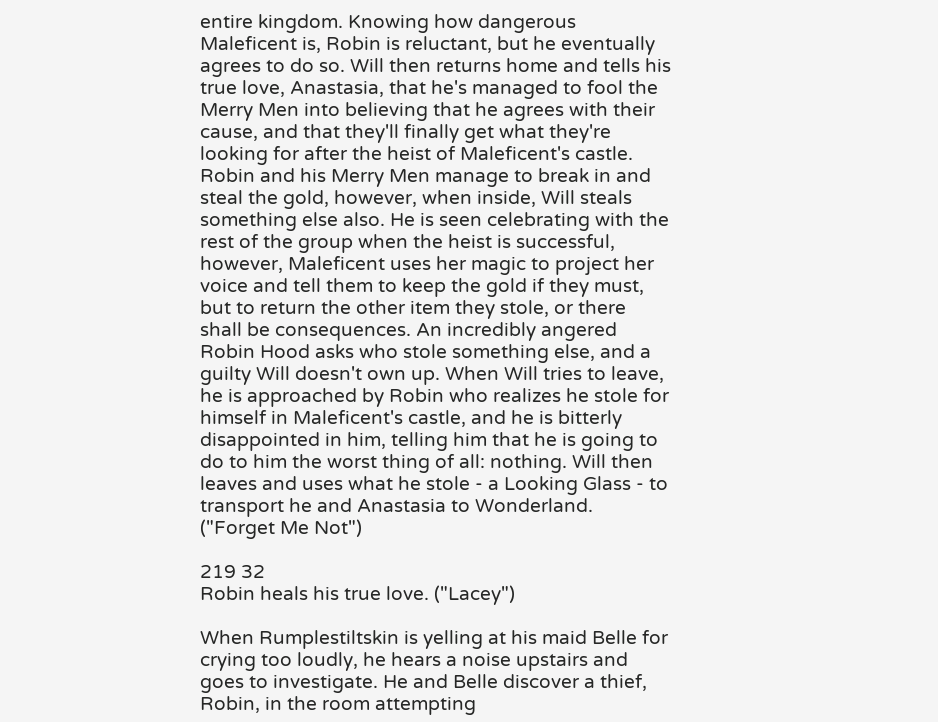entire kingdom. Knowing how dangerous Maleficent is, Robin is reluctant, but he eventually agrees to do so. Will then returns home and tells his true love, Anastasia, that he's managed to fool the Merry Men into believing that he agrees with their cause, and that they'll finally get what they're looking for after the heist of Maleficent's castle. Robin and his Merry Men manage to break in and steal the gold, however, when inside, Will steals something else also. He is seen celebrating with the rest of the group when the heist is successful, however, Maleficent uses her magic to project her voice and tell them to keep the gold if they must, but to return the other item they stole, or there shall be consequences. An incredibly angered Robin Hood asks who stole something else, and a guilty Will doesn't own up. When Will tries to leave, he is approached by Robin who realizes he stole for himself in Maleficent's castle, and he is bitterly disappointed in him, telling him that he is going to do to him the worst thing of all: nothing. Will then leaves and uses what he stole - a Looking Glass - to transport he and Anastasia to Wonderland. ("Forget Me Not")

219 32
Robin heals his true love. ("Lacey")

When Rumplestiltskin is yelling at his maid Belle for crying too loudly, he hears a noise upstairs and goes to investigate. He and Belle discover a thief, Robin, in the room attempting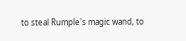to steal Rumple's magic wand, to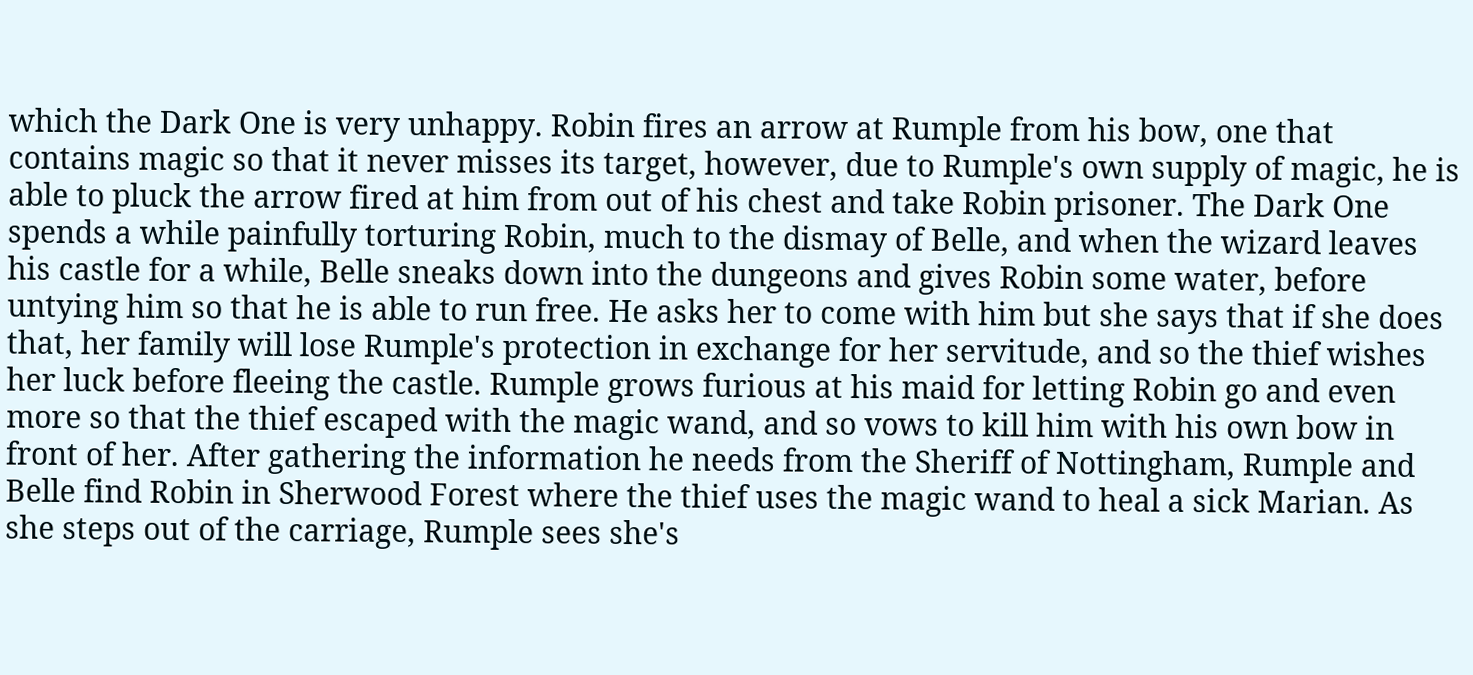which the Dark One is very unhappy. Robin fires an arrow at Rumple from his bow, one that contains magic so that it never misses its target, however, due to Rumple's own supply of magic, he is able to pluck the arrow fired at him from out of his chest and take Robin prisoner. The Dark One spends a while painfully torturing Robin, much to the dismay of Belle, and when the wizard leaves his castle for a while, Belle sneaks down into the dungeons and gives Robin some water, before untying him so that he is able to run free. He asks her to come with him but she says that if she does that, her family will lose Rumple's protection in exchange for her servitude, and so the thief wishes her luck before fleeing the castle. Rumple grows furious at his maid for letting Robin go and even more so that the thief escaped with the magic wand, and so vows to kill him with his own bow in front of her. After gathering the information he needs from the Sheriff of Nottingham, Rumple and Belle find Robin in Sherwood Forest where the thief uses the magic wand to heal a sick Marian. As she steps out of the carriage, Rumple sees she's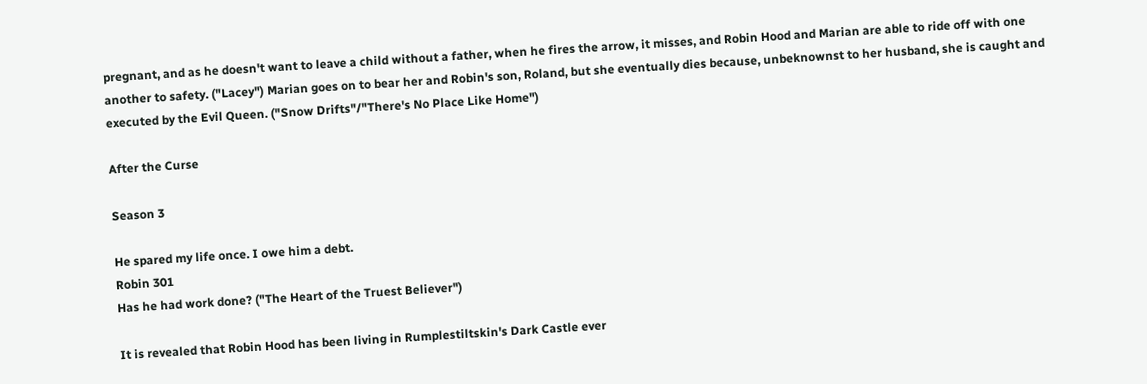pregnant, and as he doesn't want to leave a child without a father, when he fires the arrow, it misses, and Robin Hood and Marian are able to ride off with one another to safety. ("Lacey") Marian goes on to bear her and Robin's son, Roland, but she eventually dies because, unbeknownst to her husband, she is caught and executed by the Evil Queen. ("Snow Drifts"/"There's No Place Like Home")

After the Curse

Season 3

He spared my life once. I owe him a debt.
Robin 301
Has he had work done? ("The Heart of the Truest Believer")

It is revealed that Robin Hood has been living in Rumplestiltskin's Dark Castle ever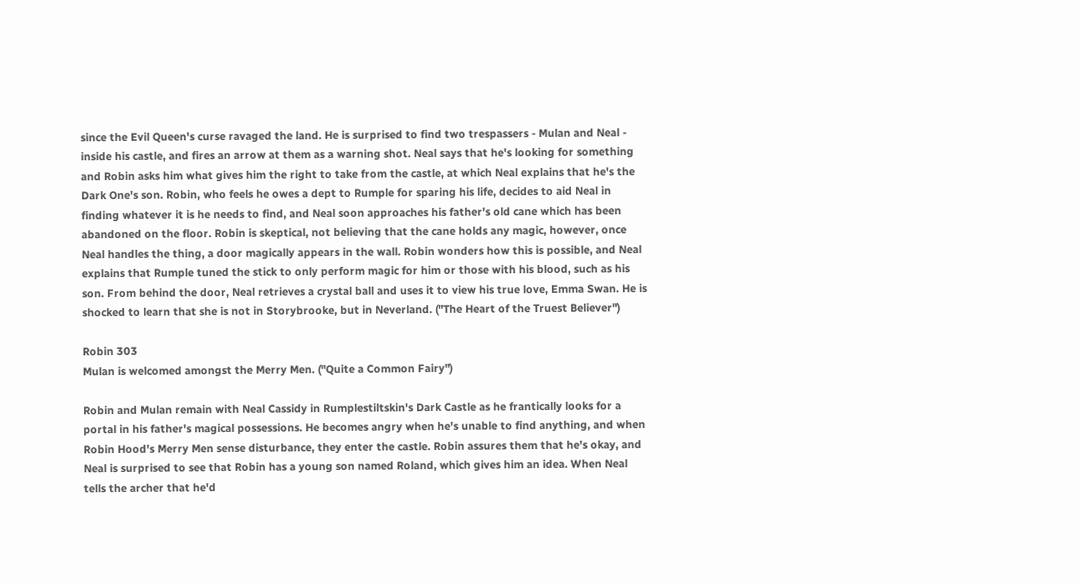since the Evil Queen's curse ravaged the land. He is surprised to find two trespassers - Mulan and Neal - inside his castle, and fires an arrow at them as a warning shot. Neal says that he's looking for something and Robin asks him what gives him the right to take from the castle, at which Neal explains that he's the Dark One's son. Robin, who feels he owes a dept to Rumple for sparing his life, decides to aid Neal in finding whatever it is he needs to find, and Neal soon approaches his father's old cane which has been abandoned on the floor. Robin is skeptical, not believing that the cane holds any magic, however, once Neal handles the thing, a door magically appears in the wall. Robin wonders how this is possible, and Neal explains that Rumple tuned the stick to only perform magic for him or those with his blood, such as his son. From behind the door, Neal retrieves a crystal ball and uses it to view his true love, Emma Swan. He is shocked to learn that she is not in Storybrooke, but in Neverland. ("The Heart of the Truest Believer")

Robin 303
Mulan is welcomed amongst the Merry Men. ("Quite a Common Fairy")

Robin and Mulan remain with Neal Cassidy in Rumplestiltskin's Dark Castle as he frantically looks for a portal in his father's magical possessions. He becomes angry when he's unable to find anything, and when Robin Hood's Merry Men sense disturbance, they enter the castle. Robin assures them that he's okay, and Neal is surprised to see that Robin has a young son named Roland, which gives him an idea. When Neal tells the archer that he'd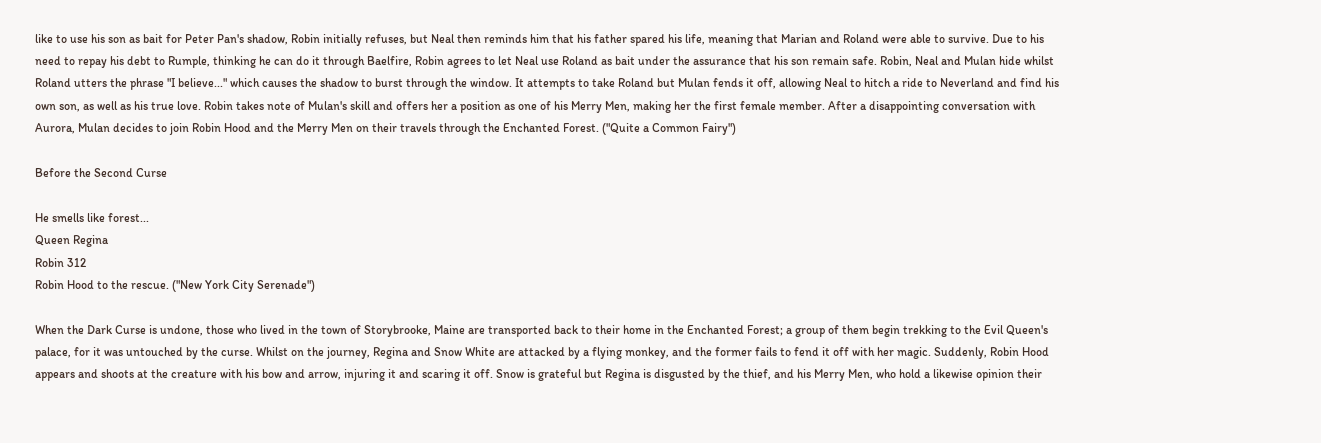like to use his son as bait for Peter Pan's shadow, Robin initially refuses, but Neal then reminds him that his father spared his life, meaning that Marian and Roland were able to survive. Due to his need to repay his debt to Rumple, thinking he can do it through Baelfire, Robin agrees to let Neal use Roland as bait under the assurance that his son remain safe. Robin, Neal and Mulan hide whilst Roland utters the phrase "I believe..." which causes the shadow to burst through the window. It attempts to take Roland but Mulan fends it off, allowing Neal to hitch a ride to Neverland and find his own son, as well as his true love. Robin takes note of Mulan's skill and offers her a position as one of his Merry Men, making her the first female member. After a disappointing conversation with Aurora, Mulan decides to join Robin Hood and the Merry Men on their travels through the Enchanted Forest. ("Quite a Common Fairy")

Before the Second Curse

He smells like forest...
Queen Regina
Robin 312
Robin Hood to the rescue. ("New York City Serenade")

When the Dark Curse is undone, those who lived in the town of Storybrooke, Maine are transported back to their home in the Enchanted Forest; a group of them begin trekking to the Evil Queen's palace, for it was untouched by the curse. Whilst on the journey, Regina and Snow White are attacked by a flying monkey, and the former fails to fend it off with her magic. Suddenly, Robin Hood appears and shoots at the creature with his bow and arrow, injuring it and scaring it off. Snow is grateful but Regina is disgusted by the thief, and his Merry Men, who hold a likewise opinion their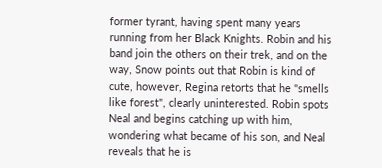former tyrant, having spent many years running from her Black Knights. Robin and his band join the others on their trek, and on the way, Snow points out that Robin is kind of cute, however, Regina retorts that he "smells like forest", clearly uninterested. Robin spots Neal and begins catching up with him, wondering what became of his son, and Neal reveals that he is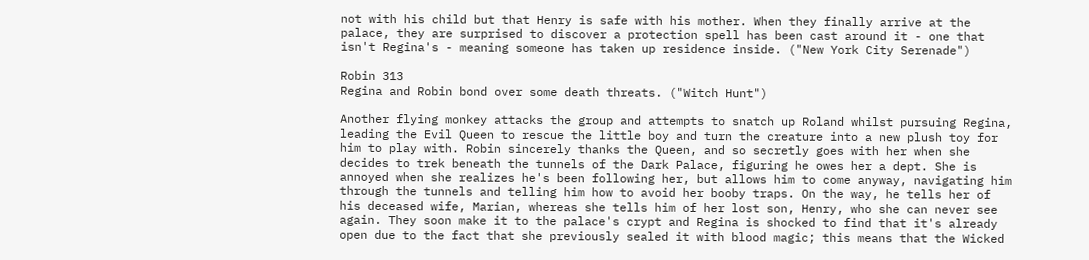not with his child but that Henry is safe with his mother. When they finally arrive at the palace, they are surprised to discover a protection spell has been cast around it - one that isn't Regina's - meaning someone has taken up residence inside. ("New York City Serenade")

Robin 313
Regina and Robin bond over some death threats. ("Witch Hunt")

Another flying monkey attacks the group and attempts to snatch up Roland whilst pursuing Regina, leading the Evil Queen to rescue the little boy and turn the creature into a new plush toy for him to play with. Robin sincerely thanks the Queen, and so secretly goes with her when she decides to trek beneath the tunnels of the Dark Palace, figuring he owes her a dept. She is annoyed when she realizes he's been following her, but allows him to come anyway, navigating him through the tunnels and telling him how to avoid her booby traps. On the way, he tells her of his deceased wife, Marian, whereas she tells him of her lost son, Henry, who she can never see again. They soon make it to the palace's crypt and Regina is shocked to find that it's already open due to the fact that she previously sealed it with blood magic; this means that the Wicked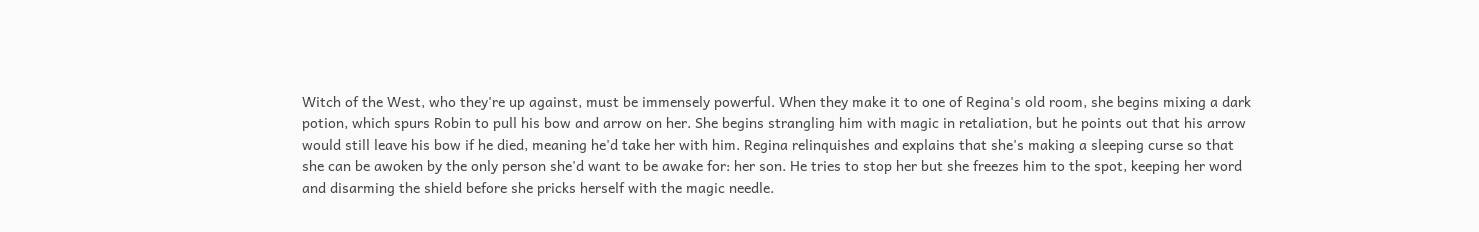Witch of the West, who they're up against, must be immensely powerful. When they make it to one of Regina's old room, she begins mixing a dark potion, which spurs Robin to pull his bow and arrow on her. She begins strangling him with magic in retaliation, but he points out that his arrow would still leave his bow if he died, meaning he'd take her with him. Regina relinquishes and explains that she's making a sleeping curse so that she can be awoken by the only person she'd want to be awake for: her son. He tries to stop her but she freezes him to the spot, keeping her word and disarming the shield before she pricks herself with the magic needle.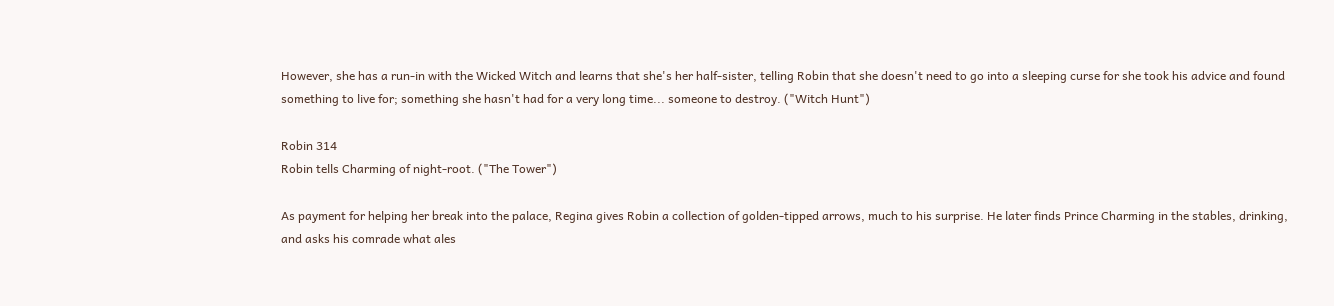However, she has a run-in with the Wicked Witch and learns that she's her half-sister, telling Robin that she doesn't need to go into a sleeping curse for she took his advice and found something to live for; something she hasn't had for a very long time... someone to destroy. ("Witch Hunt")

Robin 314
Robin tells Charming of night-root. ("The Tower")

As payment for helping her break into the palace, Regina gives Robin a collection of golden-tipped arrows, much to his surprise. He later finds Prince Charming in the stables, drinking, and asks his comrade what ales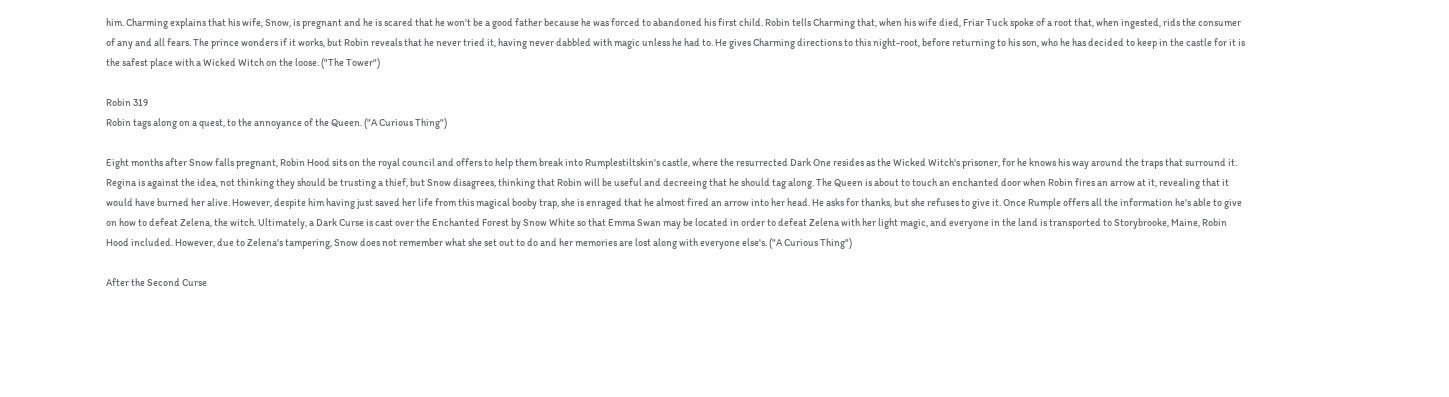him. Charming explains that his wife, Snow, is pregnant and he is scared that he won't be a good father because he was forced to abandoned his first child. Robin tells Charming that, when his wife died, Friar Tuck spoke of a root that, when ingested, rids the consumer of any and all fears. The prince wonders if it works, but Robin reveals that he never tried it, having never dabbled with magic unless he had to. He gives Charming directions to this night-root, before returning to his son, who he has decided to keep in the castle for it is the safest place with a Wicked Witch on the loose. ("The Tower")

Robin 319
Robin tags along on a quest, to the annoyance of the Queen. ("A Curious Thing")

Eight months after Snow falls pregnant, Robin Hood sits on the royal council and offers to help them break into Rumplestiltskin's castle, where the resurrected Dark One resides as the Wicked Witch's prisoner, for he knows his way around the traps that surround it. Regina is against the idea, not thinking they should be trusting a thief, but Snow disagrees, thinking that Robin will be useful and decreeing that he should tag along. The Queen is about to touch an enchanted door when Robin fires an arrow at it, revealing that it would have burned her alive. However, despite him having just saved her life from this magical booby trap, she is enraged that he almost fired an arrow into her head. He asks for thanks, but she refuses to give it. Once Rumple offers all the information he's able to give on how to defeat Zelena, the witch. Ultimately, a Dark Curse is cast over the Enchanted Forest by Snow White so that Emma Swan may be located in order to defeat Zelena with her light magic, and everyone in the land is transported to Storybrooke, Maine, Robin Hood included. However, due to Zelena's tampering, Snow does not remember what she set out to do and her memories are lost along with everyone else's. ("A Curious Thing")

After the Second Curse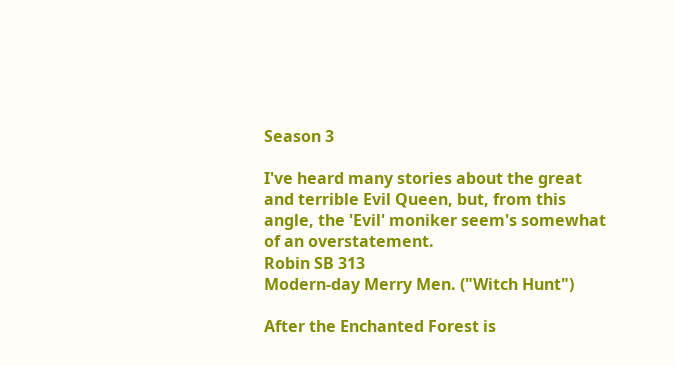Season 3

I've heard many stories about the great and terrible Evil Queen, but, from this angle, the 'Evil' moniker seem's somewhat of an overstatement.
Robin SB 313
Modern-day Merry Men. ("Witch Hunt")

After the Enchanted Forest is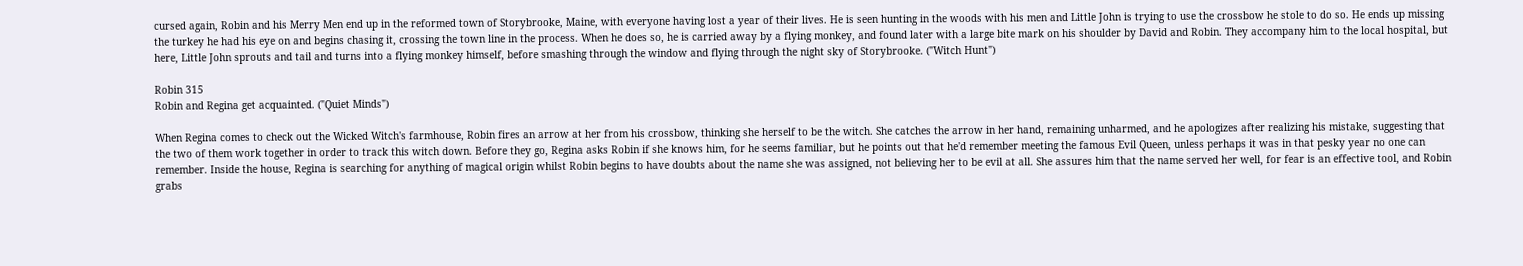cursed again, Robin and his Merry Men end up in the reformed town of Storybrooke, Maine, with everyone having lost a year of their lives. He is seen hunting in the woods with his men and Little John is trying to use the crossbow he stole to do so. He ends up missing the turkey he had his eye on and begins chasing it, crossing the town line in the process. When he does so, he is carried away by a flying monkey, and found later with a large bite mark on his shoulder by David and Robin. They accompany him to the local hospital, but here, Little John sprouts and tail and turns into a flying monkey himself, before smashing through the window and flying through the night sky of Storybrooke. ("Witch Hunt")

Robin 315
Robin and Regina get acquainted. ("Quiet Minds")

When Regina comes to check out the Wicked Witch's farmhouse, Robin fires an arrow at her from his crossbow, thinking she herself to be the witch. She catches the arrow in her hand, remaining unharmed, and he apologizes after realizing his mistake, suggesting that the two of them work together in order to track this witch down. Before they go, Regina asks Robin if she knows him, for he seems familiar, but he points out that he'd remember meeting the famous Evil Queen, unless perhaps it was in that pesky year no one can remember. Inside the house, Regina is searching for anything of magical origin whilst Robin begins to have doubts about the name she was assigned, not believing her to be evil at all. She assures him that the name served her well, for fear is an effective tool, and Robin grabs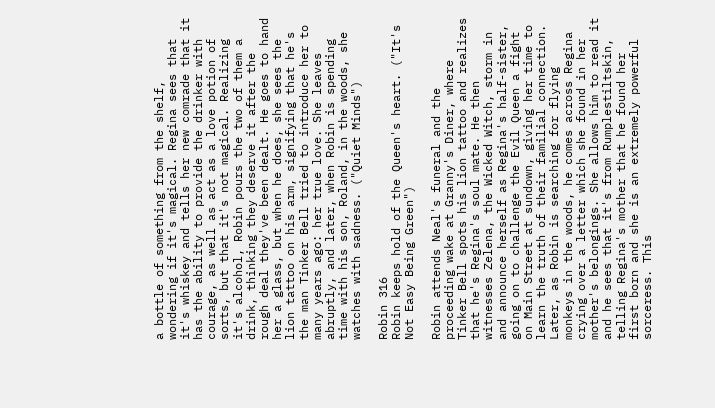a bottle of something from the shelf, wondering if it's magical. Regina sees that it's whiskey and tells her new comrade that it has the ability to provide the drinker with courage, as well as act as a love potion of sorts, but that it's not magical. Realizing it's alcohol, Robin pours the two of them a drink, thinking they deserve it after the rough deal they've been dealt. He goes to hand her a glass, but when he does, she sees the lion tattoo on his arm, signifying that he's the man Tinker Bell tried to introduce her to many years ago: her true love. She leaves abruptly, and later, when Robin is spending time with his son, Roland, in the woods, she watches with sadness. ("Quiet Minds")

Robin 316
Robin keeps hold of the Queen's heart. ("It's Not Easy Being Green")

Robin attends Neal's funeral and the proceeding wake at Granny's Diner, where Tinker Bell spots his lion tattoo and realizes that he's Regina's soul mate. He then witnesses Zelena, the Wicked Witch, storm in and announce herself as Regina's half-sister, going on to challenge the Evil Queen a fight on Main Street at sundown, giving her time to learn the truth of their familial connection. Later, as Robin is searching for flying monkeys in the woods, he comes across Regina crying over a letter which she found in her mother's belongings. She allows him to read it and he sees that it's from Rumplestiltskin, telling Regina's mother that he found her first born and she is an extremely powerful sorceress. This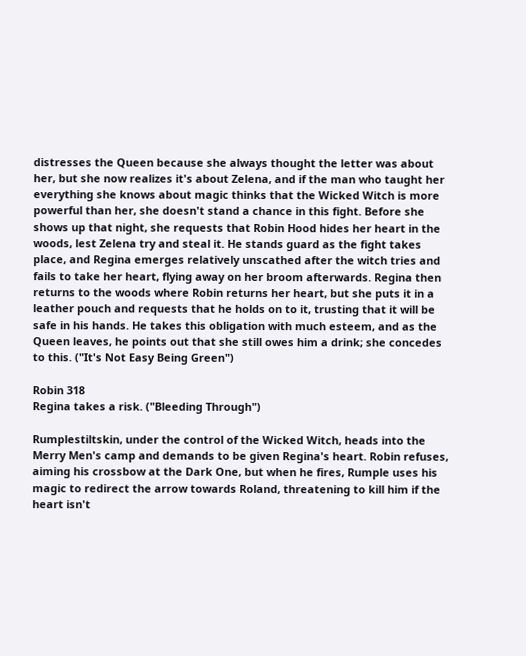distresses the Queen because she always thought the letter was about her, but she now realizes it's about Zelena, and if the man who taught her everything she knows about magic thinks that the Wicked Witch is more powerful than her, she doesn't stand a chance in this fight. Before she shows up that night, she requests that Robin Hood hides her heart in the woods, lest Zelena try and steal it. He stands guard as the fight takes place, and Regina emerges relatively unscathed after the witch tries and fails to take her heart, flying away on her broom afterwards. Regina then returns to the woods where Robin returns her heart, but she puts it in a leather pouch and requests that he holds on to it, trusting that it will be safe in his hands. He takes this obligation with much esteem, and as the Queen leaves, he points out that she still owes him a drink; she concedes to this. ("It's Not Easy Being Green")

Robin 318
Regina takes a risk. ("Bleeding Through")

Rumplestiltskin, under the control of the Wicked Witch, heads into the Merry Men's camp and demands to be given Regina's heart. Robin refuses, aiming his crossbow at the Dark One, but when he fires, Rumple uses his magic to redirect the arrow towards Roland, threatening to kill him if the heart isn't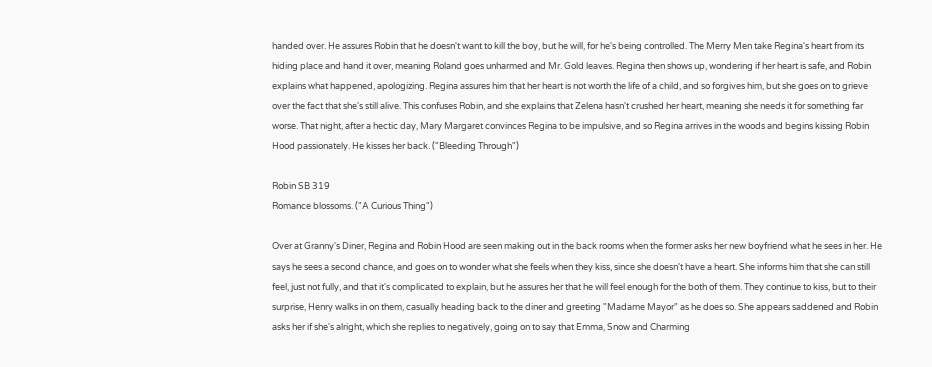handed over. He assures Robin that he doesn't want to kill the boy, but he will, for he's being controlled. The Merry Men take Regina's heart from its hiding place and hand it over, meaning Roland goes unharmed and Mr. Gold leaves. Regina then shows up, wondering if her heart is safe, and Robin explains what happened, apologizing. Regina assures him that her heart is not worth the life of a child, and so forgives him, but she goes on to grieve over the fact that she's still alive. This confuses Robin, and she explains that Zelena hasn't crushed her heart, meaning she needs it for something far worse. That night, after a hectic day, Mary Margaret convinces Regina to be impulsive, and so Regina arrives in the woods and begins kissing Robin Hood passionately. He kisses her back. ("Bleeding Through")

Robin SB 319
Romance blossoms. ("A Curious Thing")

Over at Granny's Diner, Regina and Robin Hood are seen making out in the back rooms when the former asks her new boyfriend what he sees in her. He says he sees a second chance, and goes on to wonder what she feels when they kiss, since she doesn't have a heart. She informs him that she can still feel, just not fully, and that it's complicated to explain, but he assures her that he will feel enough for the both of them. They continue to kiss, but to their surprise, Henry walks in on them, casually heading back to the diner and greeting "Madame Mayor" as he does so. She appears saddened and Robin asks her if she's alright, which she replies to negatively, going on to say that Emma, Snow and Charming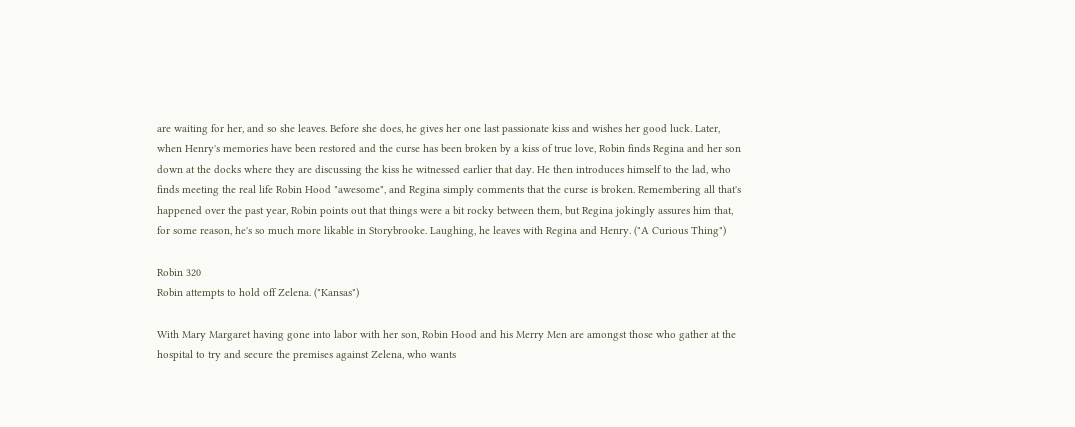are waiting for her, and so she leaves. Before she does, he gives her one last passionate kiss and wishes her good luck. Later, when Henry's memories have been restored and the curse has been broken by a kiss of true love, Robin finds Regina and her son down at the docks where they are discussing the kiss he witnessed earlier that day. He then introduces himself to the lad, who finds meeting the real life Robin Hood "awesome", and Regina simply comments that the curse is broken. Remembering all that's happened over the past year, Robin points out that things were a bit rocky between them, but Regina jokingly assures him that, for some reason, he's so much more likable in Storybrooke. Laughing, he leaves with Regina and Henry. ("A Curious Thing")

Robin 320
Robin attempts to hold off Zelena. ("Kansas")

With Mary Margaret having gone into labor with her son, Robin Hood and his Merry Men are amongst those who gather at the hospital to try and secure the premises against Zelena, who wants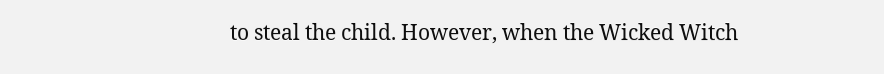to steal the child. However, when the Wicked Witch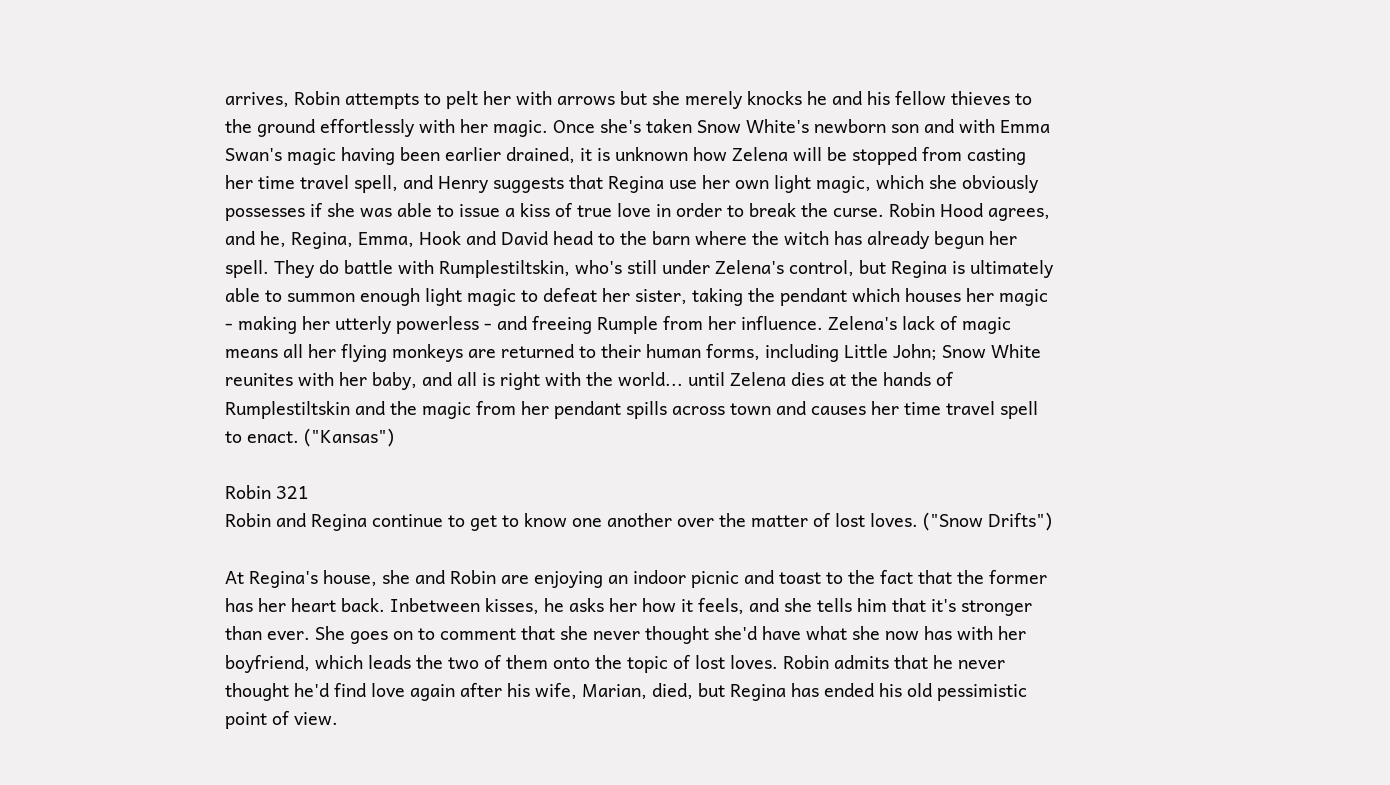arrives, Robin attempts to pelt her with arrows but she merely knocks he and his fellow thieves to the ground effortlessly with her magic. Once she's taken Snow White's newborn son and with Emma Swan's magic having been earlier drained, it is unknown how Zelena will be stopped from casting her time travel spell, and Henry suggests that Regina use her own light magic, which she obviously possesses if she was able to issue a kiss of true love in order to break the curse. Robin Hood agrees, and he, Regina, Emma, Hook and David head to the barn where the witch has already begun her spell. They do battle with Rumplestiltskin, who's still under Zelena's control, but Regina is ultimately able to summon enough light magic to defeat her sister, taking the pendant which houses her magic - making her utterly powerless - and freeing Rumple from her influence. Zelena's lack of magic means all her flying monkeys are returned to their human forms, including Little John; Snow White reunites with her baby, and all is right with the world... until Zelena dies at the hands of Rumplestiltskin and the magic from her pendant spills across town and causes her time travel spell to enact. ("Kansas")

Robin 321
Robin and Regina continue to get to know one another over the matter of lost loves. ("Snow Drifts")

At Regina's house, she and Robin are enjoying an indoor picnic and toast to the fact that the former has her heart back. Inbetween kisses, he asks her how it feels, and she tells him that it's stronger than ever. She goes on to comment that she never thought she'd have what she now has with her boyfriend, which leads the two of them onto the topic of lost loves. Robin admits that he never thought he'd find love again after his wife, Marian, died, but Regina has ended his old pessimistic point of view.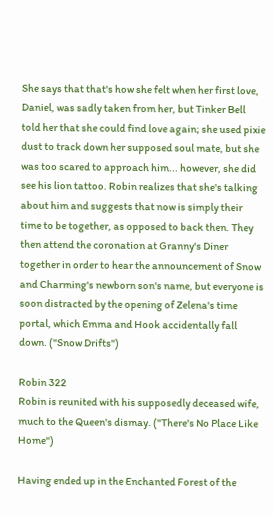She says that that's how she felt when her first love, Daniel, was sadly taken from her, but Tinker Bell told her that she could find love again; she used pixie dust to track down her supposed soul mate, but she was too scared to approach him... however, she did see his lion tattoo. Robin realizes that she's talking about him and suggests that now is simply their time to be together, as opposed to back then. They then attend the coronation at Granny's Diner together in order to hear the announcement of Snow and Charming's newborn son's name, but everyone is soon distracted by the opening of Zelena's time portal, which Emma and Hook accidentally fall down. ("Snow Drifts")

Robin 322
Robin is reunited with his supposedly deceased wife, much to the Queen's dismay. ("There's No Place Like Home")

Having ended up in the Enchanted Forest of the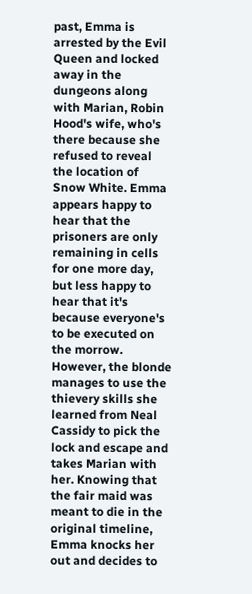past, Emma is arrested by the Evil Queen and locked away in the dungeons along with Marian, Robin Hood's wife, who's there because she refused to reveal the location of Snow White. Emma appears happy to hear that the prisoners are only remaining in cells for one more day, but less happy to hear that it's because everyone's to be executed on the morrow. However, the blonde manages to use the thievery skills she learned from Neal Cassidy to pick the lock and escape and takes Marian with her. Knowing that the fair maid was meant to die in the original timeline, Emma knocks her out and decides to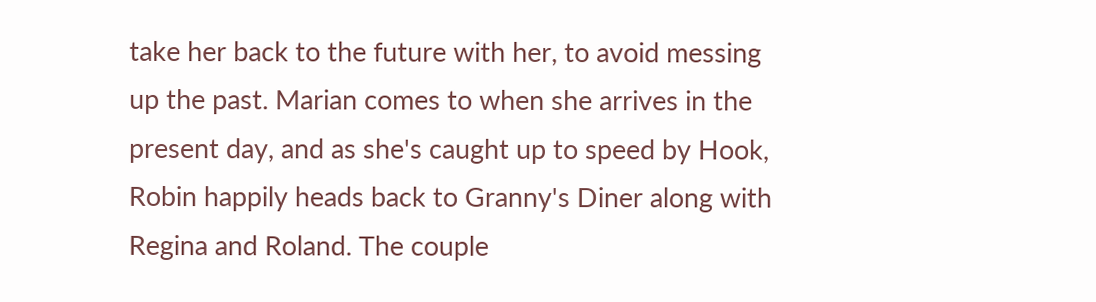take her back to the future with her, to avoid messing up the past. Marian comes to when she arrives in the present day, and as she's caught up to speed by Hook, Robin happily heads back to Granny's Diner along with Regina and Roland. The couple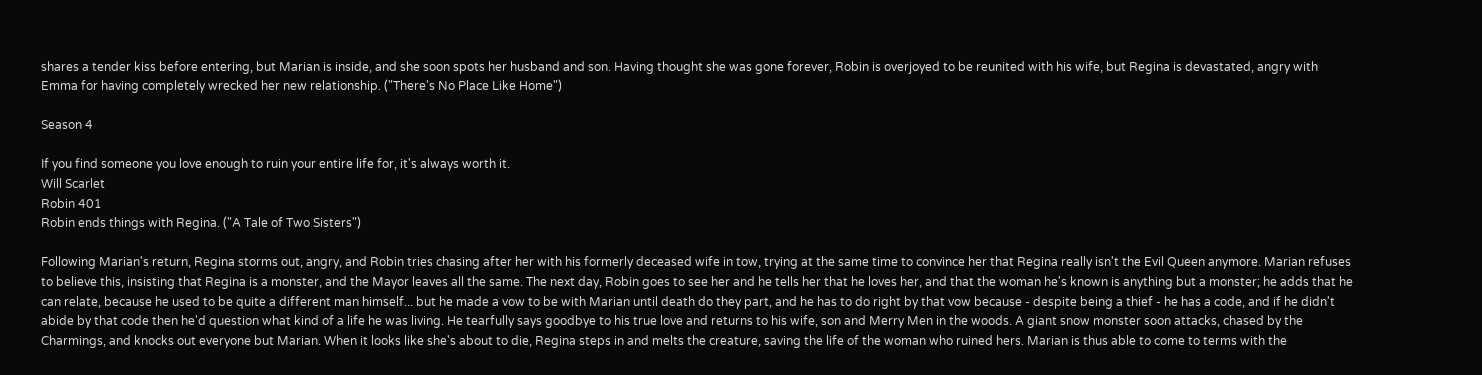shares a tender kiss before entering, but Marian is inside, and she soon spots her husband and son. Having thought she was gone forever, Robin is overjoyed to be reunited with his wife, but Regina is devastated, angry with Emma for having completely wrecked her new relationship. ("There's No Place Like Home")

Season 4

If you find someone you love enough to ruin your entire life for, it's always worth it.
Will Scarlet
Robin 401
Robin ends things with Regina. ("A Tale of Two Sisters")

Following Marian's return, Regina storms out, angry, and Robin tries chasing after her with his formerly deceased wife in tow, trying at the same time to convince her that Regina really isn't the Evil Queen anymore. Marian refuses to believe this, insisting that Regina is a monster, and the Mayor leaves all the same. The next day, Robin goes to see her and he tells her that he loves her, and that the woman he's known is anything but a monster; he adds that he can relate, because he used to be quite a different man himself... but he made a vow to be with Marian until death do they part, and he has to do right by that vow because - despite being a thief - he has a code, and if he didn't abide by that code then he'd question what kind of a life he was living. He tearfully says goodbye to his true love and returns to his wife, son and Merry Men in the woods. A giant snow monster soon attacks, chased by the Charmings, and knocks out everyone but Marian. When it looks like she's about to die, Regina steps in and melts the creature, saving the life of the woman who ruined hers. Marian is thus able to come to terms with the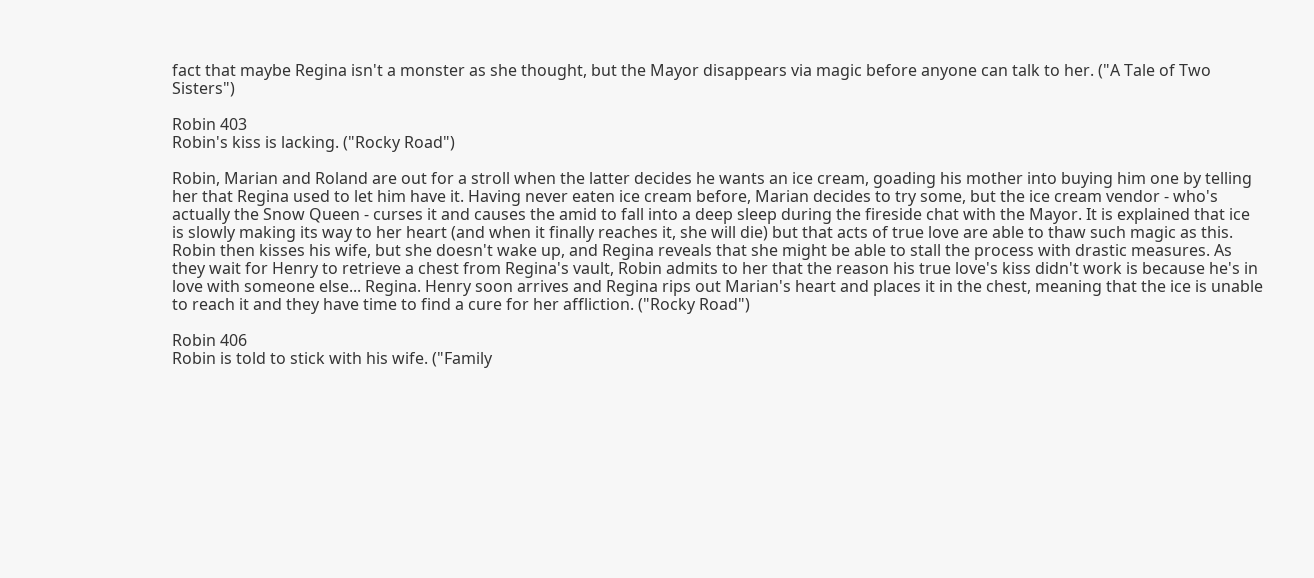fact that maybe Regina isn't a monster as she thought, but the Mayor disappears via magic before anyone can talk to her. ("A Tale of Two Sisters")

Robin 403
Robin's kiss is lacking. ("Rocky Road")

Robin, Marian and Roland are out for a stroll when the latter decides he wants an ice cream, goading his mother into buying him one by telling her that Regina used to let him have it. Having never eaten ice cream before, Marian decides to try some, but the ice cream vendor - who's actually the Snow Queen - curses it and causes the amid to fall into a deep sleep during the fireside chat with the Mayor. It is explained that ice is slowly making its way to her heart (and when it finally reaches it, she will die) but that acts of true love are able to thaw such magic as this. Robin then kisses his wife, but she doesn't wake up, and Regina reveals that she might be able to stall the process with drastic measures. As they wait for Henry to retrieve a chest from Regina's vault, Robin admits to her that the reason his true love's kiss didn't work is because he's in love with someone else... Regina. Henry soon arrives and Regina rips out Marian's heart and places it in the chest, meaning that the ice is unable to reach it and they have time to find a cure for her affliction. ("Rocky Road")

Robin 406
Robin is told to stick with his wife. ("Family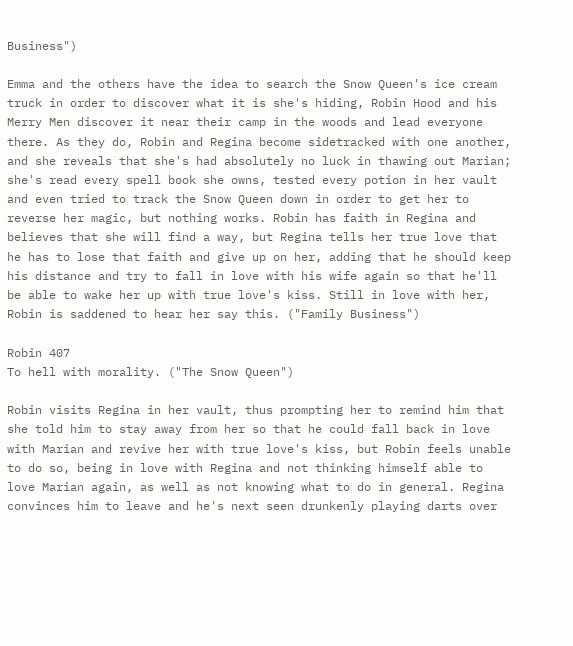Business")

Emma and the others have the idea to search the Snow Queen's ice cream truck in order to discover what it is she's hiding, Robin Hood and his Merry Men discover it near their camp in the woods and lead everyone there. As they do, Robin and Regina become sidetracked with one another, and she reveals that she's had absolutely no luck in thawing out Marian; she's read every spell book she owns, tested every potion in her vault and even tried to track the Snow Queen down in order to get her to reverse her magic, but nothing works. Robin has faith in Regina and believes that she will find a way, but Regina tells her true love that he has to lose that faith and give up on her, adding that he should keep his distance and try to fall in love with his wife again so that he'll be able to wake her up with true love's kiss. Still in love with her, Robin is saddened to hear her say this. ("Family Business")

Robin 407
To hell with morality. ("The Snow Queen")

Robin visits Regina in her vault, thus prompting her to remind him that she told him to stay away from her so that he could fall back in love with Marian and revive her with true love's kiss, but Robin feels unable to do so, being in love with Regina and not thinking himself able to love Marian again, as well as not knowing what to do in general. Regina convinces him to leave and he's next seen drunkenly playing darts over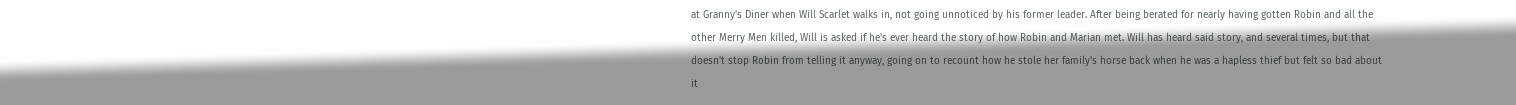at Granny's Diner when Will Scarlet walks in, not going unnoticed by his former leader. After being berated for nearly having gotten Robin and all the other Merry Men killed, Will is asked if he's ever heard the story of how Robin and Marian met. Will has heard said story, and several times, but that doesn't stop Robin from telling it anyway, going on to recount how he stole her family's horse back when he was a hapless thief but felt so bad about it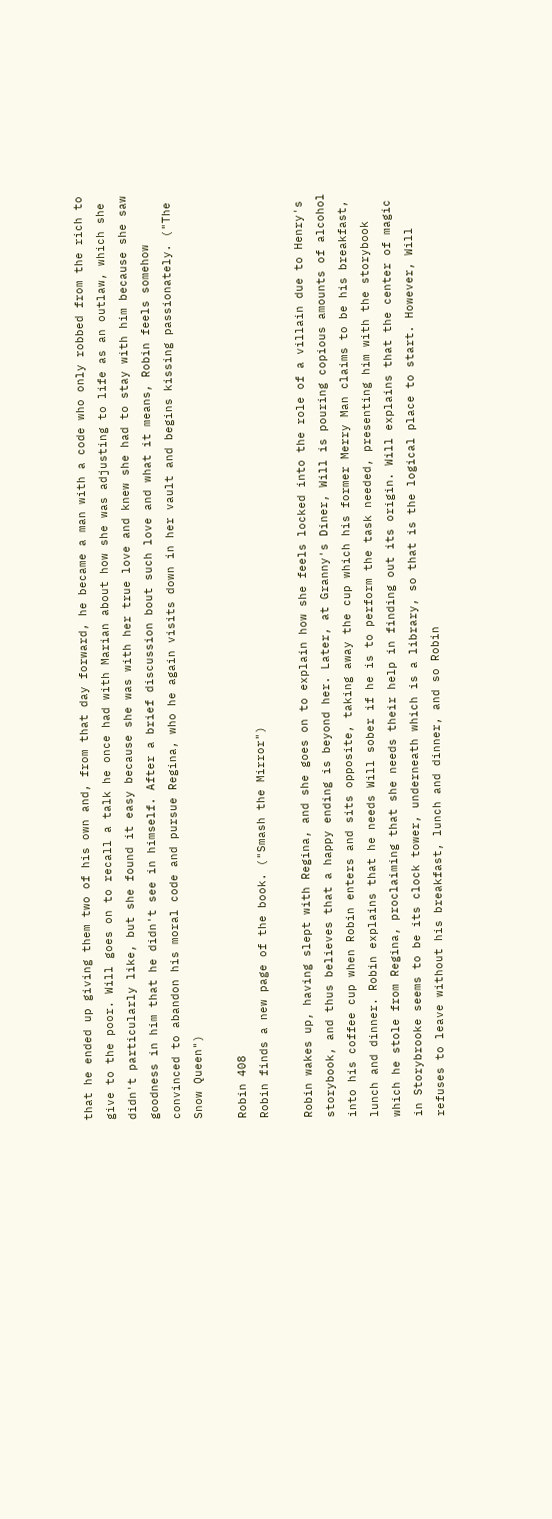that he ended up giving them two of his own and, from that day forward, he became a man with a code who only robbed from the rich to give to the poor. Will goes on to recall a talk he once had with Marian about how she was adjusting to life as an outlaw, which she didn't particularly like, but she found it easy because she was with her true love and knew she had to stay with him because she saw goodness in him that he didn't see in himself. After a brief discussion bout such love and what it means, Robin feels somehow convinced to abandon his moral code and pursue Regina, who he again visits down in her vault and begins kissing passionately. ("The Snow Queen")

Robin 408
Robin finds a new page of the book. ("Smash the Mirror")

Robin wakes up, having slept with Regina, and she goes on to explain how she feels locked into the role of a villain due to Henry's storybook, and thus believes that a happy ending is beyond her. Later, at Granny's Diner, Will is pouring copious amounts of alcohol into his coffee cup when Robin enters and sits opposite, taking away the cup which his former Merry Man claims to be his breakfast, lunch and dinner. Robin explains that he needs Will sober if he is to perform the task needed, presenting him with the storybook which he stole from Regina, proclaiming that she needs their help in finding out its origin. Will explains that the center of magic in Storybrooke seems to be its clock tower, underneath which is a library, so that is the logical place to start. However, Will refuses to leave without his breakfast, lunch and dinner, and so Robin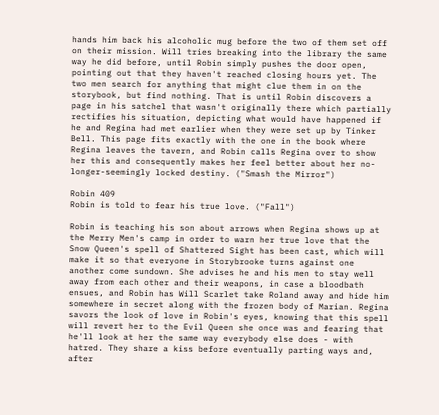hands him back his alcoholic mug before the two of them set off on their mission. Will tries breaking into the library the same way he did before, until Robin simply pushes the door open, pointing out that they haven't reached closing hours yet. The two men search for anything that might clue them in on the storybook, but find nothing. That is until Robin discovers a page in his satchel that wasn't originally there which partially rectifies his situation, depicting what would have happened if he and Regina had met earlier when they were set up by Tinker Bell. This page fits exactly with the one in the book where Regina leaves the tavern, and Robin calls Regina over to show her this and consequently makes her feel better about her no-longer-seemingly locked destiny. ("Smash the Mirror")

Robin 409
Robin is told to fear his true love. ("Fall")

Robin is teaching his son about arrows when Regina shows up at the Merry Men's camp in order to warn her true love that the Snow Queen's spell of Shattered Sight has been cast, which will make it so that everyone in Storybrooke turns against one another come sundown. She advises he and his men to stay well away from each other and their weapons, in case a bloodbath ensues, and Robin has Will Scarlet take Roland away and hide him somewhere in secret along with the frozen body of Marian. Regina savors the look of love in Robin's eyes, knowing that this spell will revert her to the Evil Queen she once was and fearing that he'll look at her the same way everybody else does - with hatred. They share a kiss before eventually parting ways and, after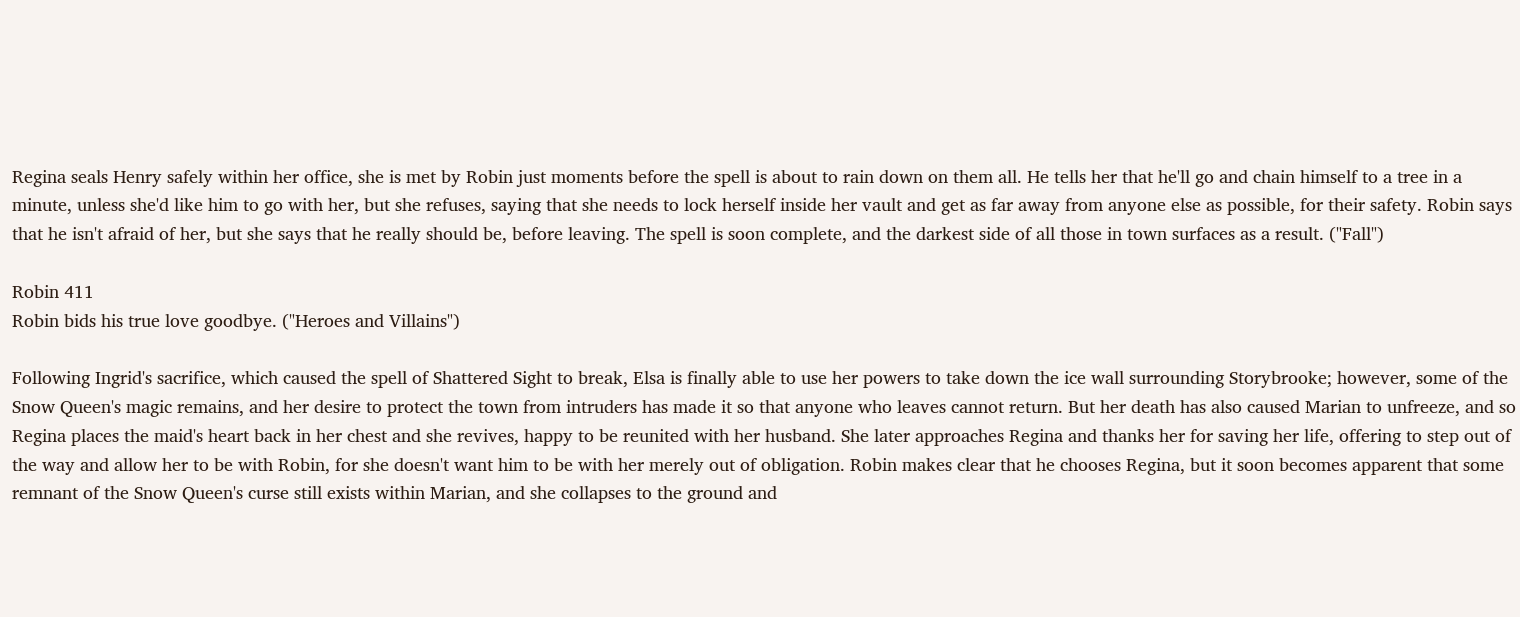Regina seals Henry safely within her office, she is met by Robin just moments before the spell is about to rain down on them all. He tells her that he'll go and chain himself to a tree in a minute, unless she'd like him to go with her, but she refuses, saying that she needs to lock herself inside her vault and get as far away from anyone else as possible, for their safety. Robin says that he isn't afraid of her, but she says that he really should be, before leaving. The spell is soon complete, and the darkest side of all those in town surfaces as a result. ("Fall")

Robin 411
Robin bids his true love goodbye. ("Heroes and Villains")

Following Ingrid's sacrifice, which caused the spell of Shattered Sight to break, Elsa is finally able to use her powers to take down the ice wall surrounding Storybrooke; however, some of the Snow Queen's magic remains, and her desire to protect the town from intruders has made it so that anyone who leaves cannot return. But her death has also caused Marian to unfreeze, and so Regina places the maid's heart back in her chest and she revives, happy to be reunited with her husband. She later approaches Regina and thanks her for saving her life, offering to step out of the way and allow her to be with Robin, for she doesn't want him to be with her merely out of obligation. Robin makes clear that he chooses Regina, but it soon becomes apparent that some remnant of the Snow Queen's curse still exists within Marian, and she collapses to the ground and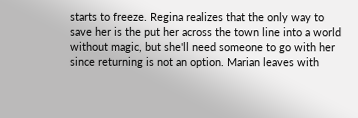starts to freeze. Regina realizes that the only way to save her is the put her across the town line into a world without magic, but she'll need someone to go with her since returning is not an option. Marian leaves with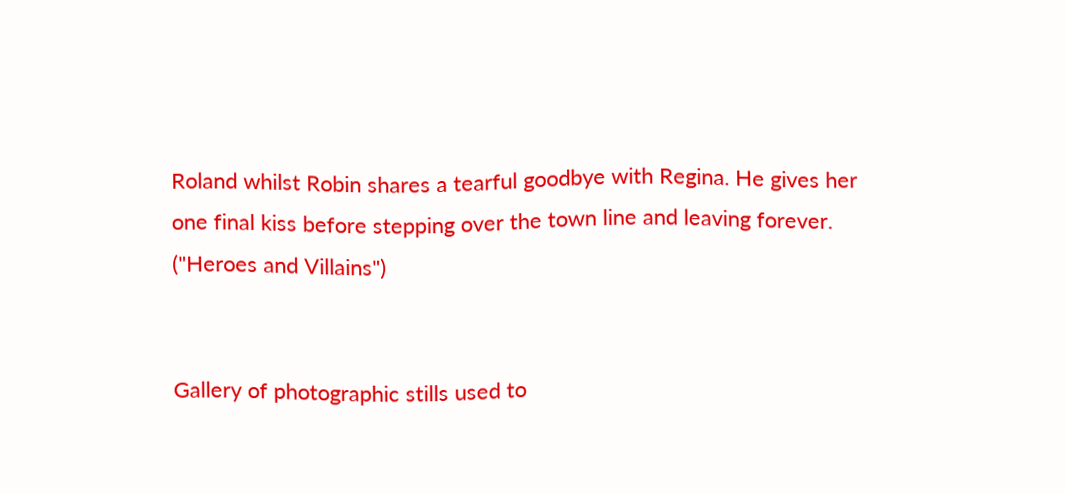Roland whilst Robin shares a tearful goodbye with Regina. He gives her one final kiss before stepping over the town line and leaving forever. ("Heroes and Villains")


Gallery of photographic stills used to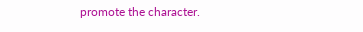promote the character.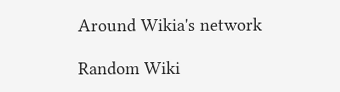Around Wikia's network

Random Wiki